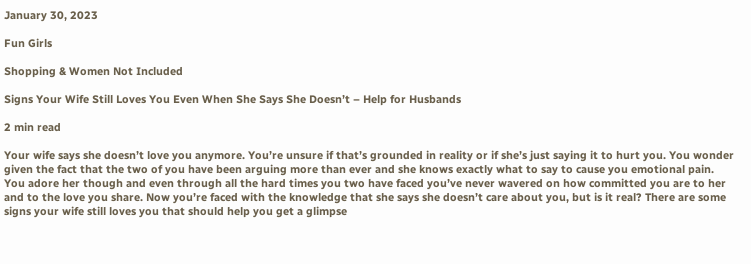January 30, 2023

Fun Girls

Shopping & Women Not Included

Signs Your Wife Still Loves You Even When She Says She Doesn’t – Help for Husbands

2 min read

Your wife says she doesn’t love you anymore. You’re unsure if that’s grounded in reality or if she’s just saying it to hurt you. You wonder given the fact that the two of you have been arguing more than ever and she knows exactly what to say to cause you emotional pain. You adore her though and even through all the hard times you two have faced you’ve never wavered on how committed you are to her and to the love you share. Now you’re faced with the knowledge that she says she doesn’t care about you, but is it real? There are some signs your wife still loves you that should help you get a glimpse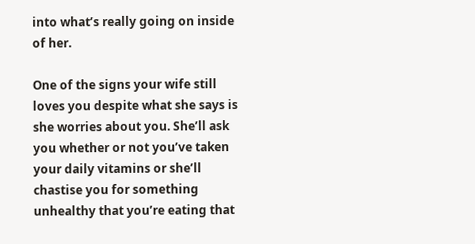into what’s really going on inside of her.

One of the signs your wife still loves you despite what she says is she worries about you. She’ll ask you whether or not you’ve taken your daily vitamins or she’ll chastise you for something unhealthy that you’re eating that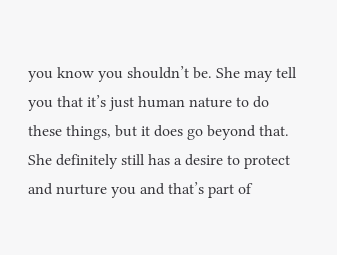you know you shouldn’t be. She may tell you that it’s just human nature to do these things, but it does go beyond that. She definitely still has a desire to protect and nurture you and that’s part of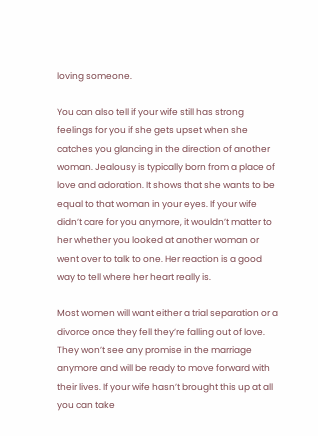loving someone.

You can also tell if your wife still has strong feelings for you if she gets upset when she catches you glancing in the direction of another woman. Jealousy is typically born from a place of love and adoration. It shows that she wants to be equal to that woman in your eyes. If your wife didn’t care for you anymore, it wouldn’t matter to her whether you looked at another woman or went over to talk to one. Her reaction is a good way to tell where her heart really is.

Most women will want either a trial separation or a divorce once they fell they’re falling out of love. They won’t see any promise in the marriage anymore and will be ready to move forward with their lives. If your wife hasn’t brought this up at all you can take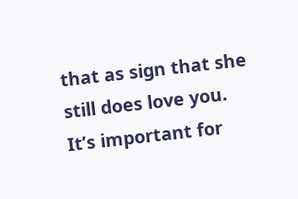that as sign that she still does love you. It’s important for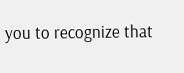you to recognize that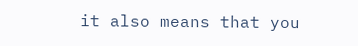it also means that you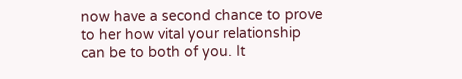now have a second chance to prove to her how vital your relationship can be to both of you. It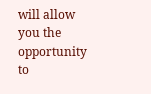will allow you the opportunity to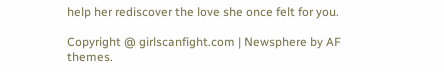help her rediscover the love she once felt for you.

Copyright @ girlscanfight.com | Newsphere by AF themes.